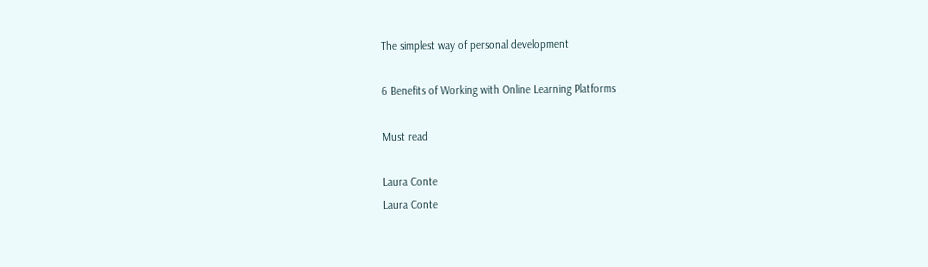The simplest way of personal development

6 Benefits of Working with Online Learning Platforms

Must read

Laura Conte
Laura Conte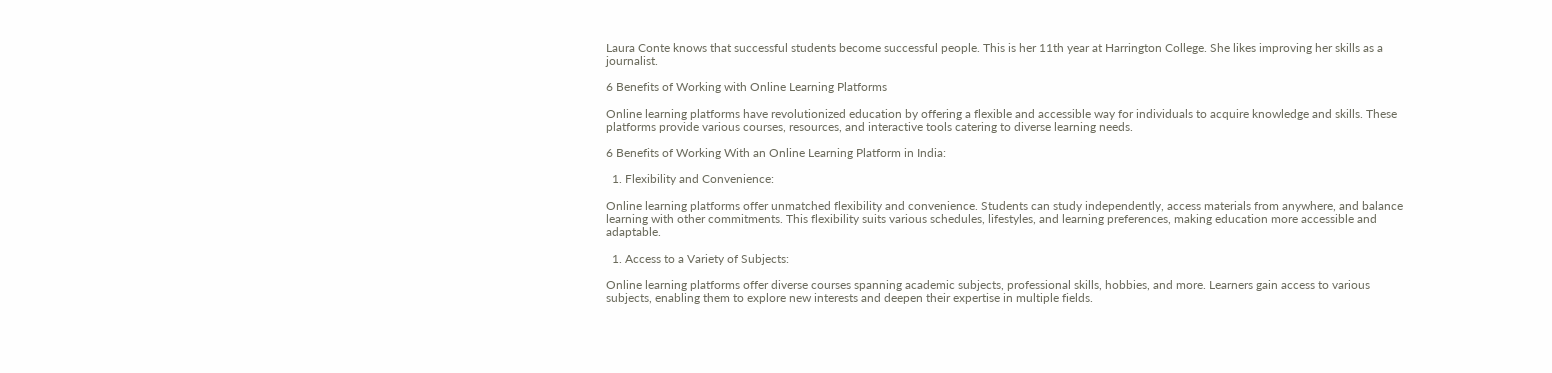Laura Conte knows that successful students become successful people. This is her 11th year at Harrington College. She likes improving her skills as a journalist.

6 Benefits of Working with Online Learning Platforms

Online learning platforms have revolutionized education by offering a flexible and accessible way for individuals to acquire knowledge and skills. These platforms provide various courses, resources, and interactive tools catering to diverse learning needs.

6 Benefits of Working With an Online Learning Platform in India:

  1. Flexibility and Convenience:

Online learning platforms offer unmatched flexibility and convenience. Students can study independently, access materials from anywhere, and balance learning with other commitments. This flexibility suits various schedules, lifestyles, and learning preferences, making education more accessible and adaptable.

  1. Access to a Variety of Subjects:

Online learning platforms offer diverse courses spanning academic subjects, professional skills, hobbies, and more. Learners gain access to various subjects, enabling them to explore new interests and deepen their expertise in multiple fields.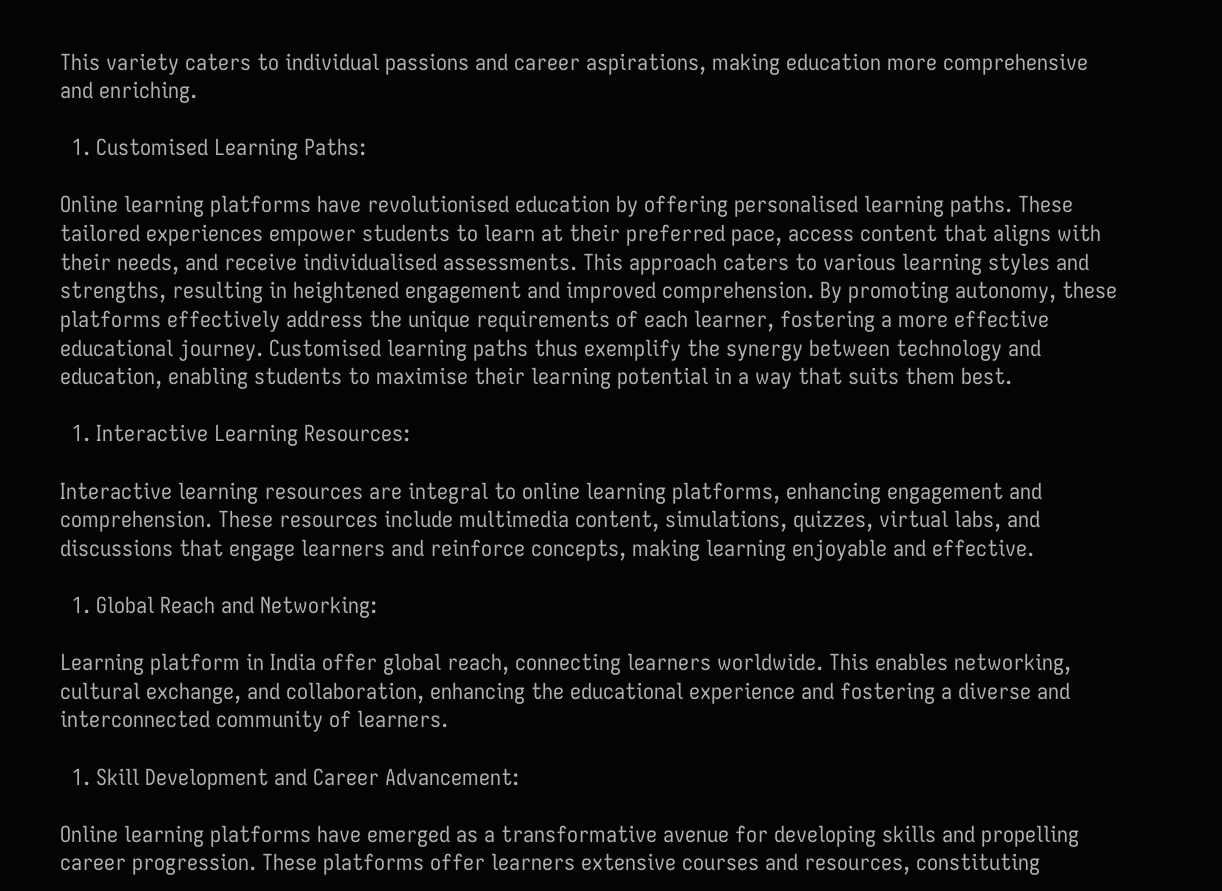This variety caters to individual passions and career aspirations, making education more comprehensive and enriching.

  1. Customised Learning Paths:

Online learning platforms have revolutionised education by offering personalised learning paths. These tailored experiences empower students to learn at their preferred pace, access content that aligns with their needs, and receive individualised assessments. This approach caters to various learning styles and strengths, resulting in heightened engagement and improved comprehension. By promoting autonomy, these platforms effectively address the unique requirements of each learner, fostering a more effective educational journey. Customised learning paths thus exemplify the synergy between technology and education, enabling students to maximise their learning potential in a way that suits them best.

  1. Interactive Learning Resources:

Interactive learning resources are integral to online learning platforms, enhancing engagement and comprehension. These resources include multimedia content, simulations, quizzes, virtual labs, and discussions that engage learners and reinforce concepts, making learning enjoyable and effective.

  1. Global Reach and Networking:

Learning platform in India offer global reach, connecting learners worldwide. This enables networking, cultural exchange, and collaboration, enhancing the educational experience and fostering a diverse and interconnected community of learners.

  1. Skill Development and Career Advancement:

Online learning platforms have emerged as a transformative avenue for developing skills and propelling career progression. These platforms offer learners extensive courses and resources, constituting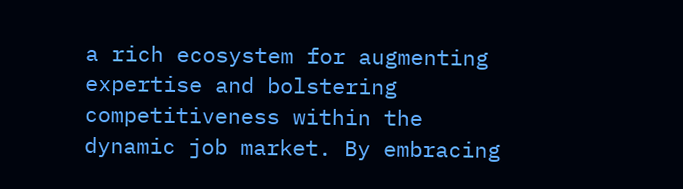a rich ecosystem for augmenting expertise and bolstering competitiveness within the dynamic job market. By embracing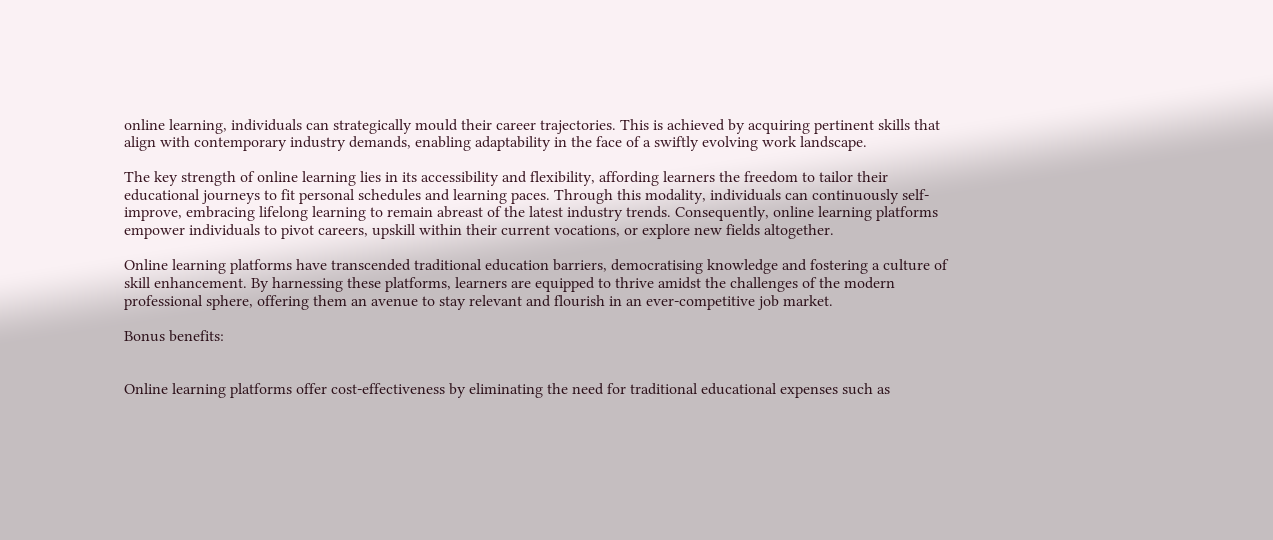online learning, individuals can strategically mould their career trajectories. This is achieved by acquiring pertinent skills that align with contemporary industry demands, enabling adaptability in the face of a swiftly evolving work landscape.

The key strength of online learning lies in its accessibility and flexibility, affording learners the freedom to tailor their educational journeys to fit personal schedules and learning paces. Through this modality, individuals can continuously self-improve, embracing lifelong learning to remain abreast of the latest industry trends. Consequently, online learning platforms empower individuals to pivot careers, upskill within their current vocations, or explore new fields altogether.

Online learning platforms have transcended traditional education barriers, democratising knowledge and fostering a culture of skill enhancement. By harnessing these platforms, learners are equipped to thrive amidst the challenges of the modern professional sphere, offering them an avenue to stay relevant and flourish in an ever-competitive job market.

Bonus benefits:


Online learning platforms offer cost-effectiveness by eliminating the need for traditional educational expenses such as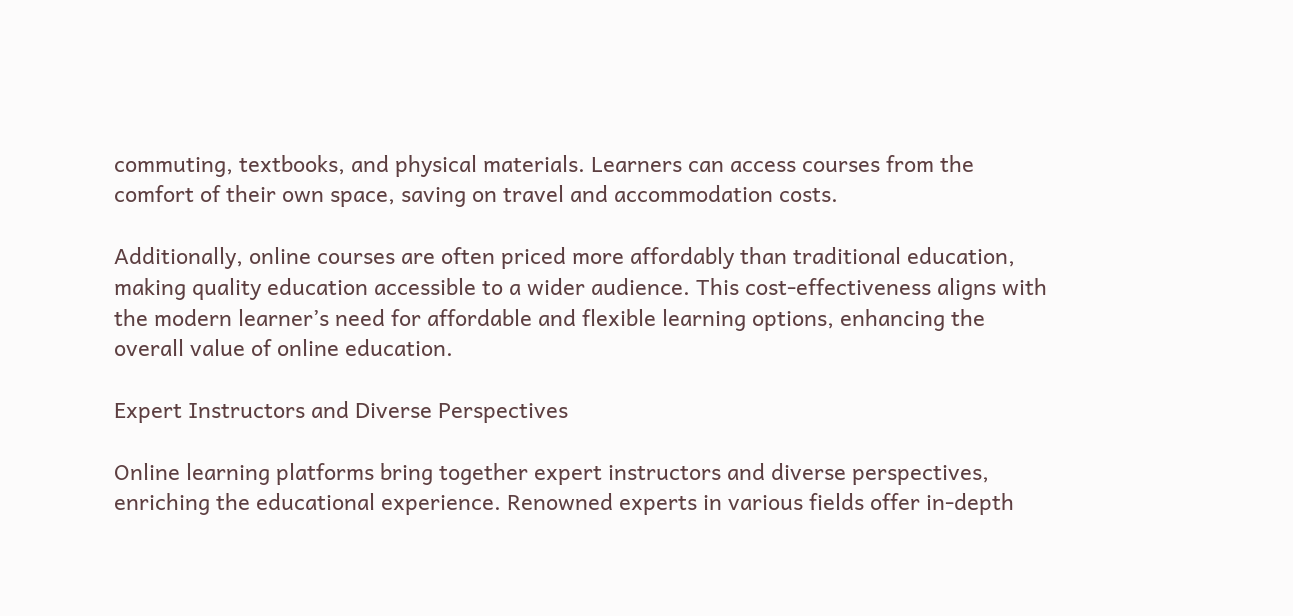commuting, textbooks, and physical materials. Learners can access courses from the comfort of their own space, saving on travel and accommodation costs.

Additionally, online courses are often priced more affordably than traditional education, making quality education accessible to a wider audience. This cost-effectiveness aligns with the modern learner’s need for affordable and flexible learning options, enhancing the overall value of online education.

Expert Instructors and Diverse Perspectives

Online learning platforms bring together expert instructors and diverse perspectives, enriching the educational experience. Renowned experts in various fields offer in-depth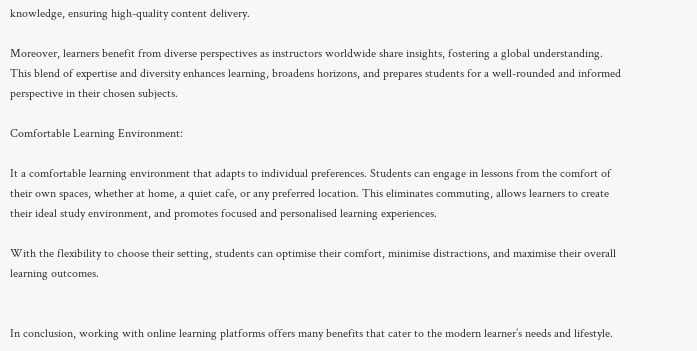knowledge, ensuring high-quality content delivery.

Moreover, learners benefit from diverse perspectives as instructors worldwide share insights, fostering a global understanding. This blend of expertise and diversity enhances learning, broadens horizons, and prepares students for a well-rounded and informed perspective in their chosen subjects.

Comfortable Learning Environment:

It a comfortable learning environment that adapts to individual preferences. Students can engage in lessons from the comfort of their own spaces, whether at home, a quiet cafe, or any preferred location. This eliminates commuting, allows learners to create their ideal study environment, and promotes focused and personalised learning experiences.

With the flexibility to choose their setting, students can optimise their comfort, minimise distractions, and maximise their overall learning outcomes.


In conclusion, working with online learning platforms offers many benefits that cater to the modern learner’s needs and lifestyle.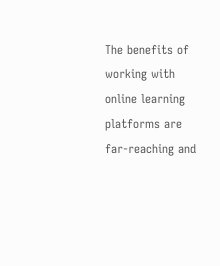The benefits of working with online learning platforms are far-reaching and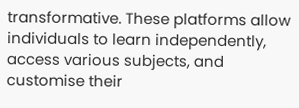transformative. These platforms allow individuals to learn independently, access various subjects, and customise their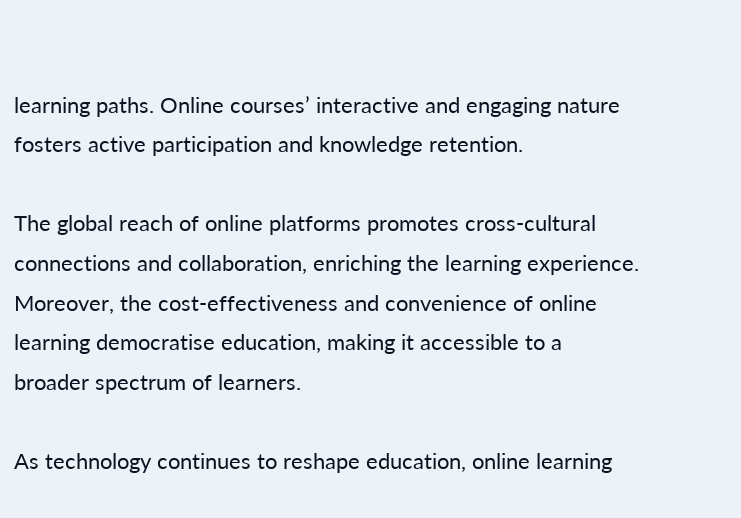learning paths. Online courses’ interactive and engaging nature fosters active participation and knowledge retention.

The global reach of online platforms promotes cross-cultural connections and collaboration, enriching the learning experience. Moreover, the cost-effectiveness and convenience of online learning democratise education, making it accessible to a broader spectrum of learners.

As technology continues to reshape education, online learning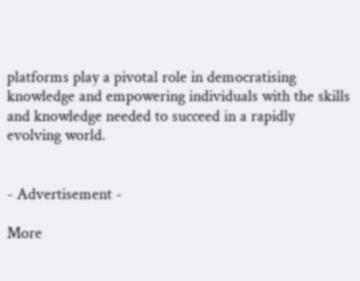platforms play a pivotal role in democratising knowledge and empowering individuals with the skills and knowledge needed to succeed in a rapidly evolving world.


- Advertisement -

More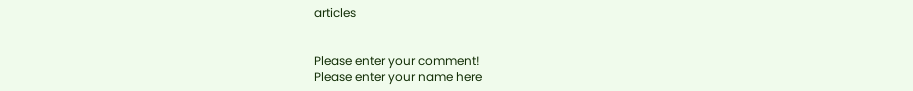articles


Please enter your comment!
Please enter your name here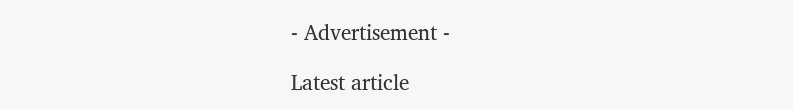- Advertisement -

Latest article